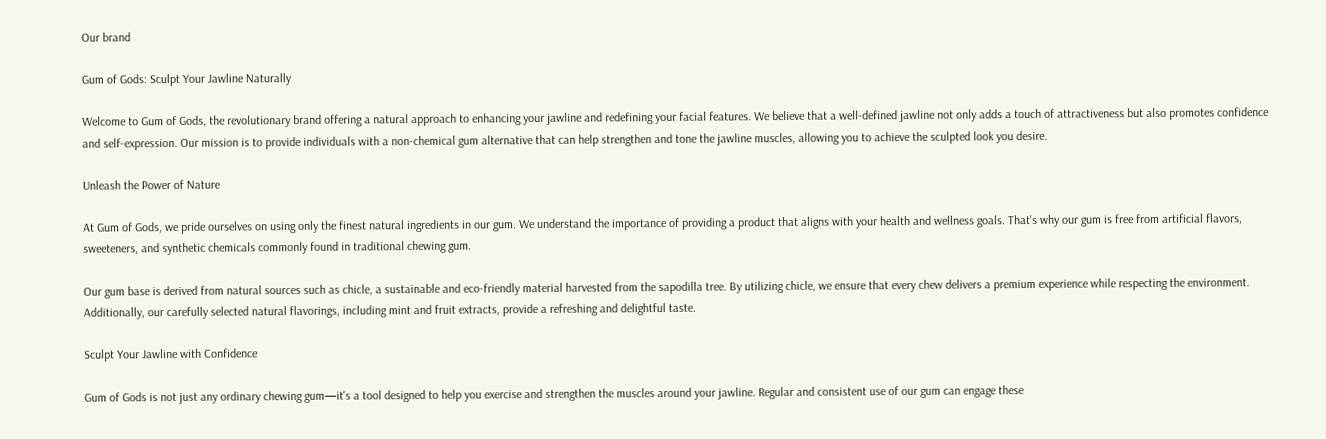Our brand

Gum of Gods: Sculpt Your Jawline Naturally

Welcome to Gum of Gods, the revolutionary brand offering a natural approach to enhancing your jawline and redefining your facial features. We believe that a well-defined jawline not only adds a touch of attractiveness but also promotes confidence and self-expression. Our mission is to provide individuals with a non-chemical gum alternative that can help strengthen and tone the jawline muscles, allowing you to achieve the sculpted look you desire.

Unleash the Power of Nature

At Gum of Gods, we pride ourselves on using only the finest natural ingredients in our gum. We understand the importance of providing a product that aligns with your health and wellness goals. That's why our gum is free from artificial flavors, sweeteners, and synthetic chemicals commonly found in traditional chewing gum.

Our gum base is derived from natural sources such as chicle, a sustainable and eco-friendly material harvested from the sapodilla tree. By utilizing chicle, we ensure that every chew delivers a premium experience while respecting the environment. Additionally, our carefully selected natural flavorings, including mint and fruit extracts, provide a refreshing and delightful taste.

Sculpt Your Jawline with Confidence

Gum of Gods is not just any ordinary chewing gum—it's a tool designed to help you exercise and strengthen the muscles around your jawline. Regular and consistent use of our gum can engage these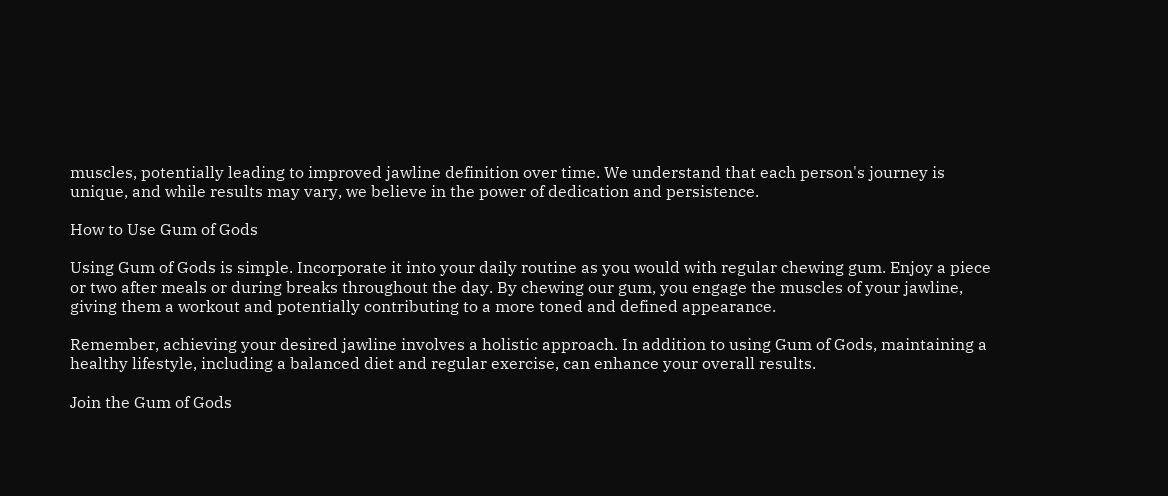muscles, potentially leading to improved jawline definition over time. We understand that each person's journey is unique, and while results may vary, we believe in the power of dedication and persistence.

How to Use Gum of Gods

Using Gum of Gods is simple. Incorporate it into your daily routine as you would with regular chewing gum. Enjoy a piece or two after meals or during breaks throughout the day. By chewing our gum, you engage the muscles of your jawline, giving them a workout and potentially contributing to a more toned and defined appearance.

Remember, achieving your desired jawline involves a holistic approach. In addition to using Gum of Gods, maintaining a healthy lifestyle, including a balanced diet and regular exercise, can enhance your overall results.

Join the Gum of Gods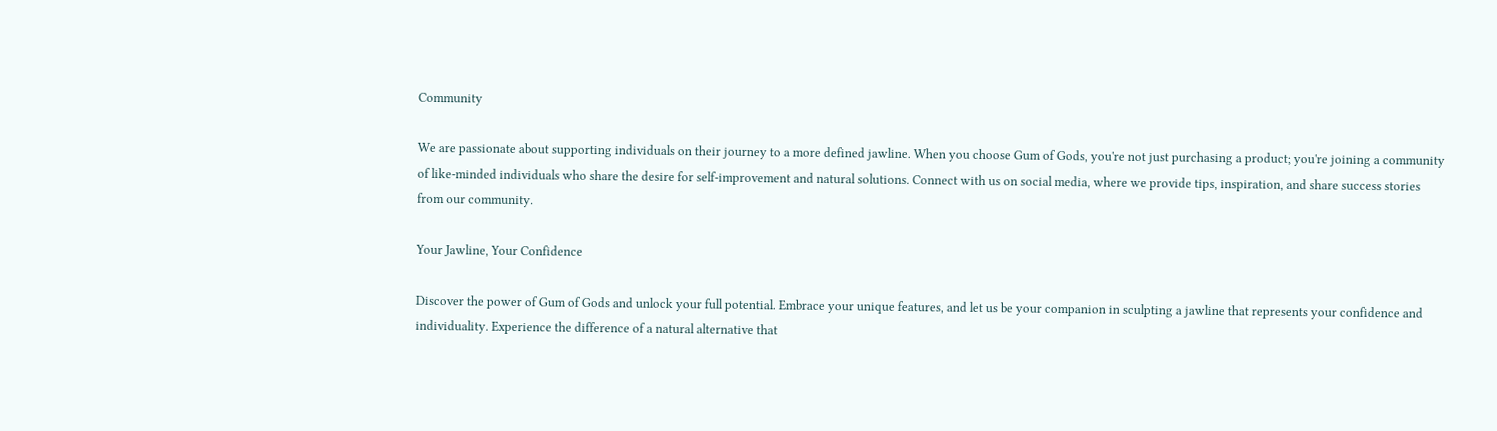Community

We are passionate about supporting individuals on their journey to a more defined jawline. When you choose Gum of Gods, you're not just purchasing a product; you're joining a community of like-minded individuals who share the desire for self-improvement and natural solutions. Connect with us on social media, where we provide tips, inspiration, and share success stories from our community.

Your Jawline, Your Confidence

Discover the power of Gum of Gods and unlock your full potential. Embrace your unique features, and let us be your companion in sculpting a jawline that represents your confidence and individuality. Experience the difference of a natural alternative that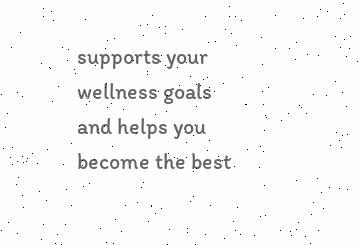supports your wellness goals and helps you become the best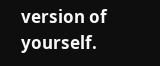version of yourself.